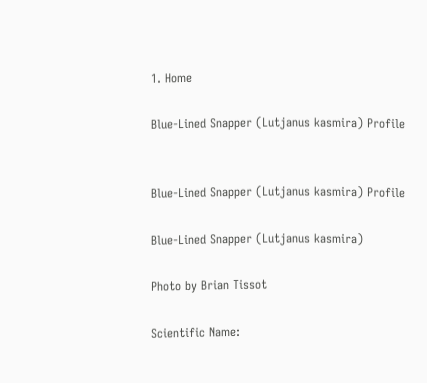1. Home

Blue-Lined Snapper (Lutjanus kasmira) Profile


Blue-Lined Snapper (Lutjanus kasmira) Profile

Blue-Lined Snapper (Lutjanus kasmira)

Photo by Brian Tissot

Scientific Name: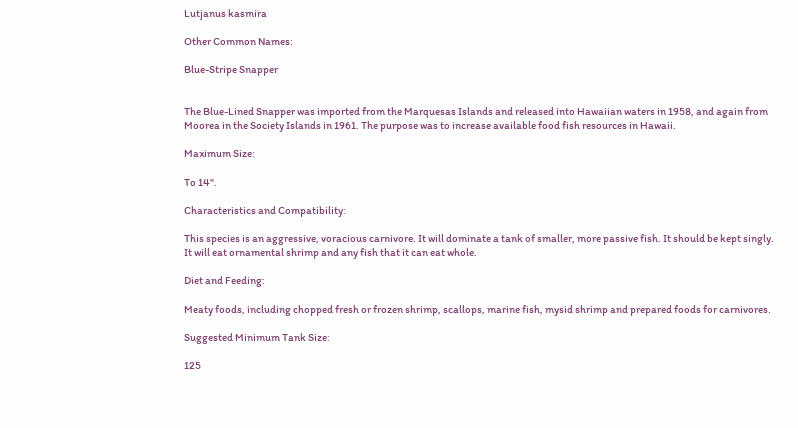Lutjanus kasmira

Other Common Names:

Blue-Stripe Snapper


The Blue-Lined Snapper was imported from the Marquesas Islands and released into Hawaiian waters in 1958, and again from Moorea in the Society Islands in 1961. The purpose was to increase available food fish resources in Hawaii.

Maximum Size:

To 14".

Characteristics and Compatibility:

This species is an aggressive, voracious carnivore. It will dominate a tank of smaller, more passive fish. It should be kept singly. It will eat ornamental shrimp and any fish that it can eat whole.

Diet and Feeding:

Meaty foods, including chopped fresh or frozen shrimp, scallops, marine fish, mysid shrimp and prepared foods for carnivores.

Suggested Minimum Tank Size:

125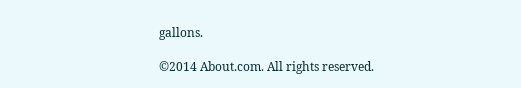gallons.

©2014 About.com. All rights reserved.